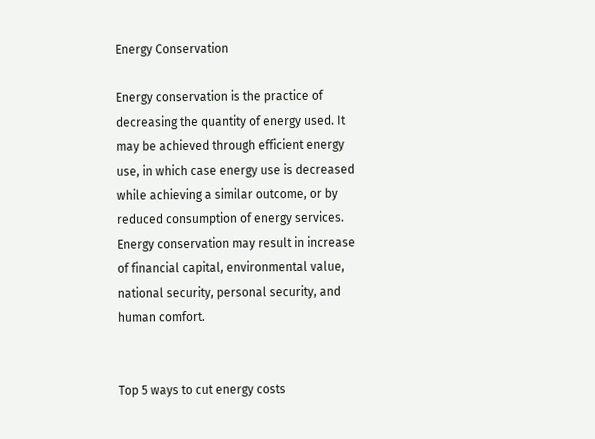Energy Conservation

Energy conservation is the practice of decreasing the quantity of energy used. It may be achieved through efficient energy use, in which case energy use is decreased while achieving a similar outcome, or by reduced consumption of energy services. Energy conservation may result in increase of financial capital, environmental value, national security, personal security, and human comfort.


Top 5 ways to cut energy costs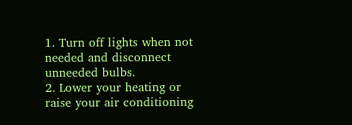1. Turn off lights when not needed and disconnect unneeded bulbs.
2. Lower your heating or raise your air conditioning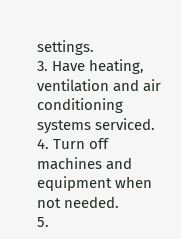settings.
3. Have heating, ventilation and air conditioning systems serviced.
4. Turn off machines and equipment when not needed.
5.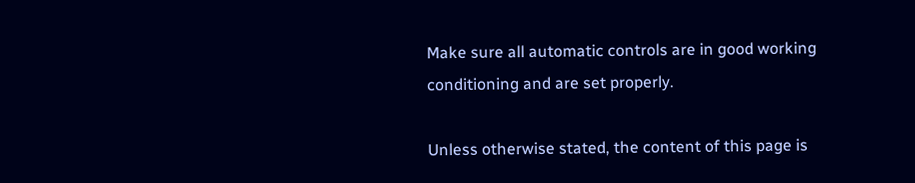Make sure all automatic controls are in good working conditioning and are set properly.

Unless otherwise stated, the content of this page is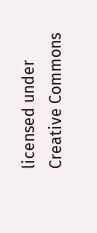licensed under Creative Commons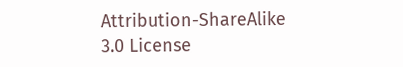Attribution-ShareAlike 3.0 License